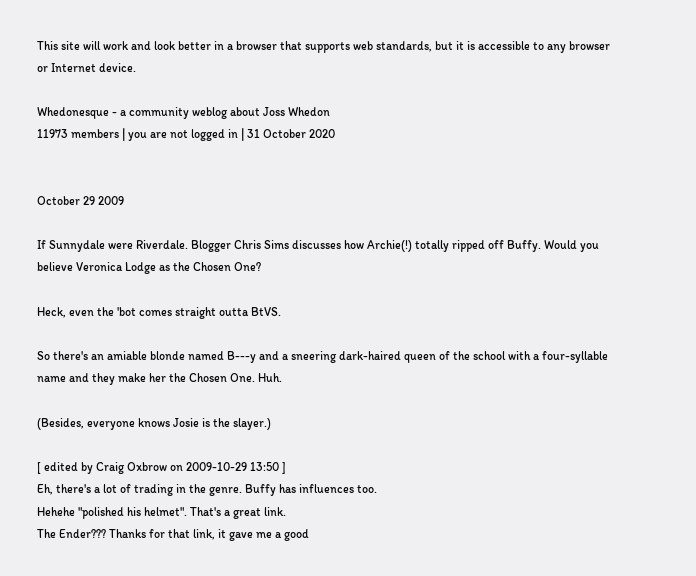This site will work and look better in a browser that supports web standards, but it is accessible to any browser or Internet device.

Whedonesque - a community weblog about Joss Whedon
11973 members | you are not logged in | 31 October 2020


October 29 2009

If Sunnydale were Riverdale. Blogger Chris Sims discusses how Archie(!) totally ripped off Buffy. Would you believe Veronica Lodge as the Chosen One?

Heck, even the 'bot comes straight outta BtVS.

So there's an amiable blonde named B---y and a sneering dark-haired queen of the school with a four-syllable name and they make her the Chosen One. Huh.

(Besides, everyone knows Josie is the slayer.)

[ edited by Craig Oxbrow on 2009-10-29 13:50 ]
Eh, there's a lot of trading in the genre. Buffy has influences too.
Hehehe "polished his helmet". That's a great link.
The Ender??? Thanks for that link, it gave me a good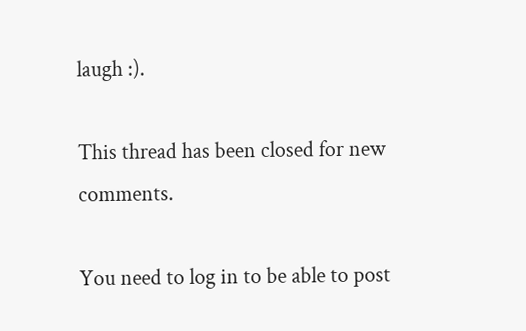laugh :).

This thread has been closed for new comments.

You need to log in to be able to post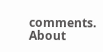comments.
About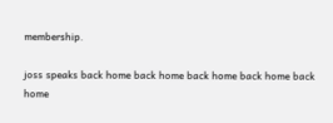membership.

joss speaks back home back home back home back home back home